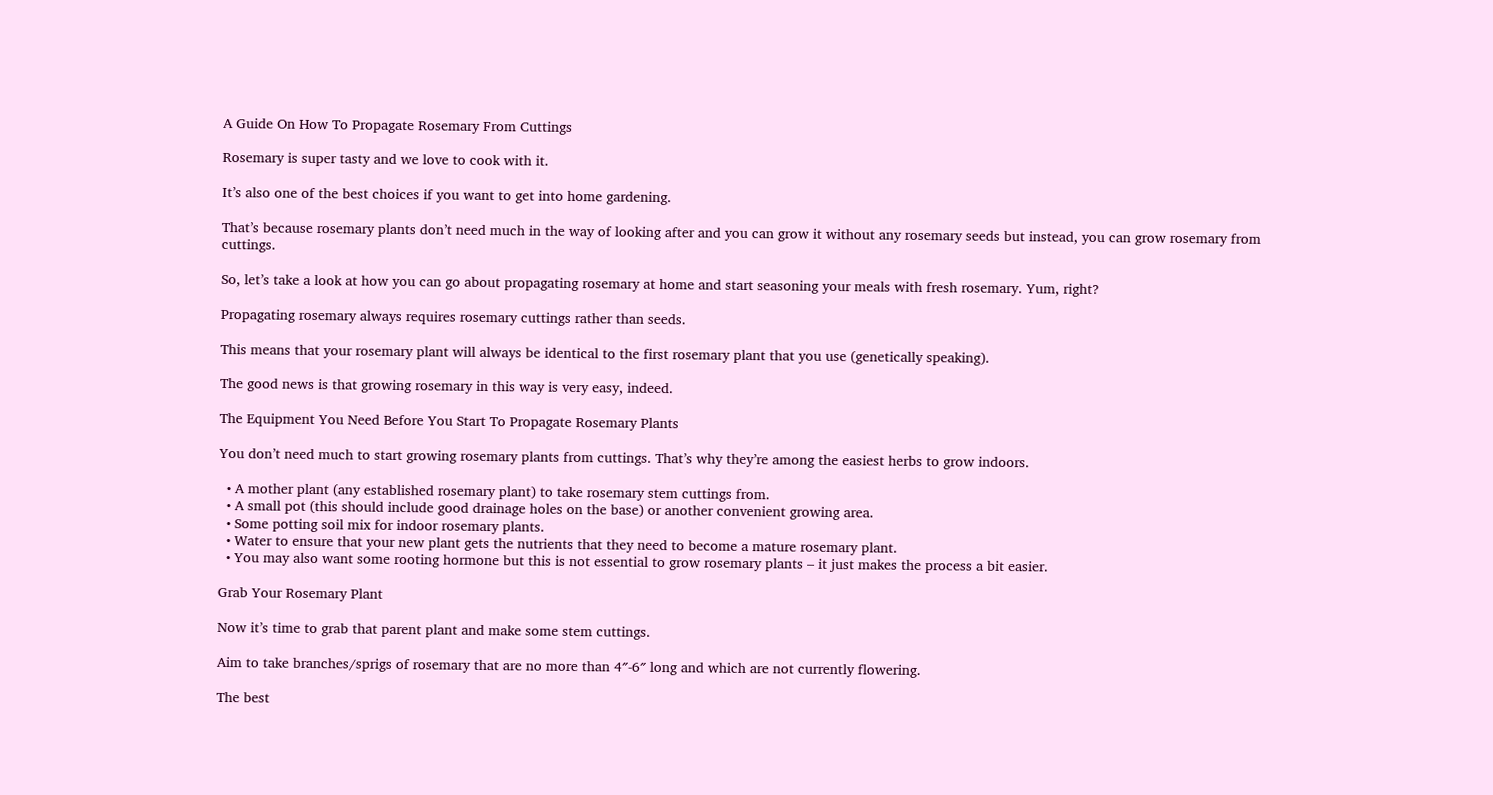A Guide On How To Propagate Rosemary From Cuttings

Rosemary is super tasty and we love to cook with it.

It’s also one of the best choices if you want to get into home gardening.

That’s because rosemary plants don’t need much in the way of looking after and you can grow it without any rosemary seeds but instead, you can grow rosemary from cuttings.

So, let’s take a look at how you can go about propagating rosemary at home and start seasoning your meals with fresh rosemary. Yum, right?

Propagating rosemary always requires rosemary cuttings rather than seeds.

This means that your rosemary plant will always be identical to the first rosemary plant that you use (genetically speaking).

The good news is that growing rosemary in this way is very easy, indeed.

The Equipment You Need Before You Start To Propagate Rosemary Plants

You don’t need much to start growing rosemary plants from cuttings. That’s why they’re among the easiest herbs to grow indoors.

  • A mother plant (any established rosemary plant) to take rosemary stem cuttings from.
  • A small pot (this should include good drainage holes on the base) or another convenient growing area.
  • Some potting soil mix for indoor rosemary plants.
  • Water to ensure that your new plant gets the nutrients that they need to become a mature rosemary plant.
  • You may also want some rooting hormone but this is not essential to grow rosemary plants – it just makes the process a bit easier.

Grab Your Rosemary Plant

Now it’s time to grab that parent plant and make some stem cuttings.

Aim to take branches/sprigs of rosemary that are no more than 4″-6″ long and which are not currently flowering.

The best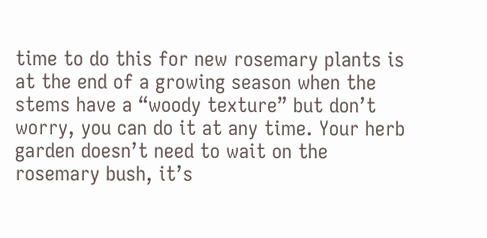time to do this for new rosemary plants is at the end of a growing season when the stems have a “woody texture” but don’t worry, you can do it at any time. Your herb garden doesn’t need to wait on the rosemary bush, it’s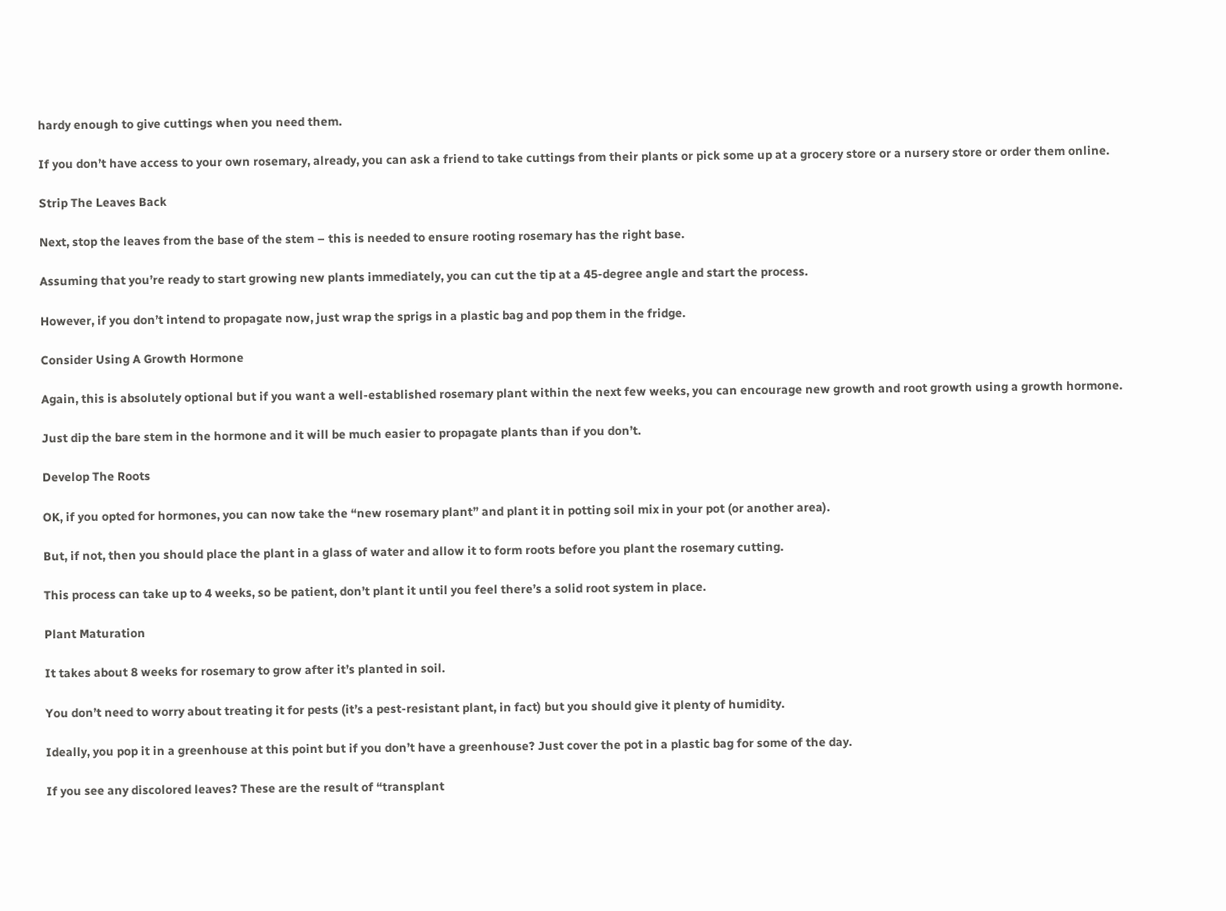hardy enough to give cuttings when you need them.

If you don’t have access to your own rosemary, already, you can ask a friend to take cuttings from their plants or pick some up at a grocery store or a nursery store or order them online.

Strip The Leaves Back

Next, stop the leaves from the base of the stem – this is needed to ensure rooting rosemary has the right base.

Assuming that you’re ready to start growing new plants immediately, you can cut the tip at a 45-degree angle and start the process.

However, if you don’t intend to propagate now, just wrap the sprigs in a plastic bag and pop them in the fridge.

Consider Using A Growth Hormone

Again, this is absolutely optional but if you want a well-established rosemary plant within the next few weeks, you can encourage new growth and root growth using a growth hormone.

Just dip the bare stem in the hormone and it will be much easier to propagate plants than if you don’t.

Develop The Roots

OK, if you opted for hormones, you can now take the “new rosemary plant” and plant it in potting soil mix in your pot (or another area).

But, if not, then you should place the plant in a glass of water and allow it to form roots before you plant the rosemary cutting.

This process can take up to 4 weeks, so be patient, don’t plant it until you feel there’s a solid root system in place.

Plant Maturation

It takes about 8 weeks for rosemary to grow after it’s planted in soil.

You don’t need to worry about treating it for pests (it’s a pest-resistant plant, in fact) but you should give it plenty of humidity.

Ideally, you pop it in a greenhouse at this point but if you don’t have a greenhouse? Just cover the pot in a plastic bag for some of the day.

If you see any discolored leaves? These are the result of “transplant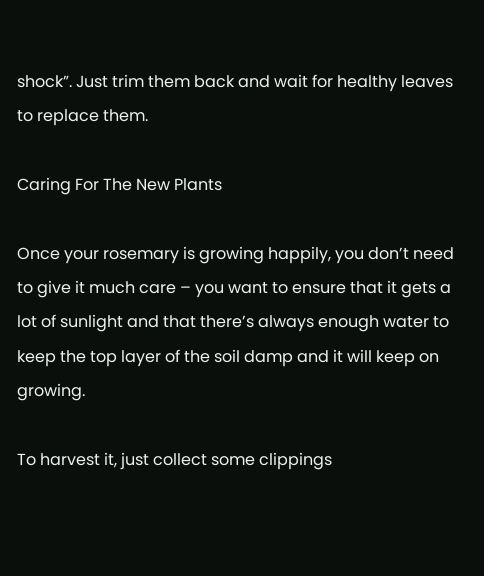shock”. Just trim them back and wait for healthy leaves to replace them.

Caring For The New Plants

Once your rosemary is growing happily, you don’t need to give it much care – you want to ensure that it gets a lot of sunlight and that there’s always enough water to keep the top layer of the soil damp and it will keep on growing.

To harvest it, just collect some clippings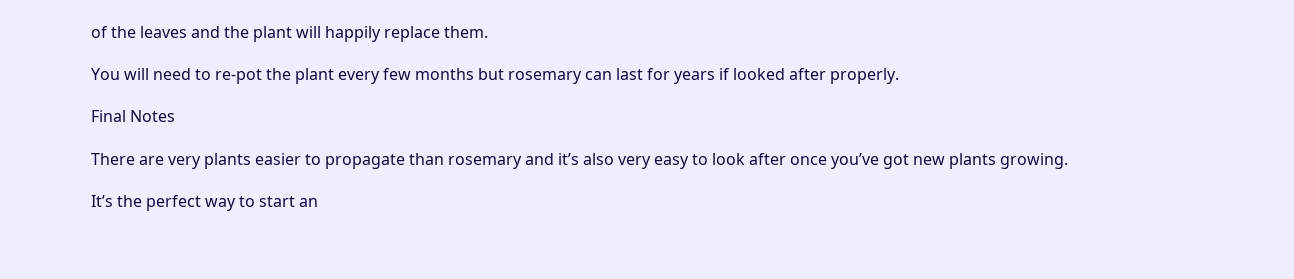of the leaves and the plant will happily replace them.

You will need to re-pot the plant every few months but rosemary can last for years if looked after properly.

Final Notes

There are very plants easier to propagate than rosemary and it’s also very easy to look after once you’ve got new plants growing.

It’s the perfect way to start an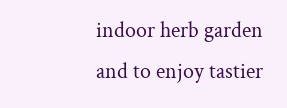indoor herb garden and to enjoy tastier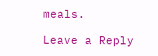meals.

Leave a Reply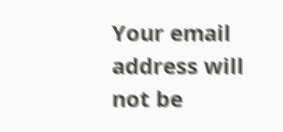Your email address will not be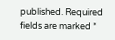published. Required fields are marked *